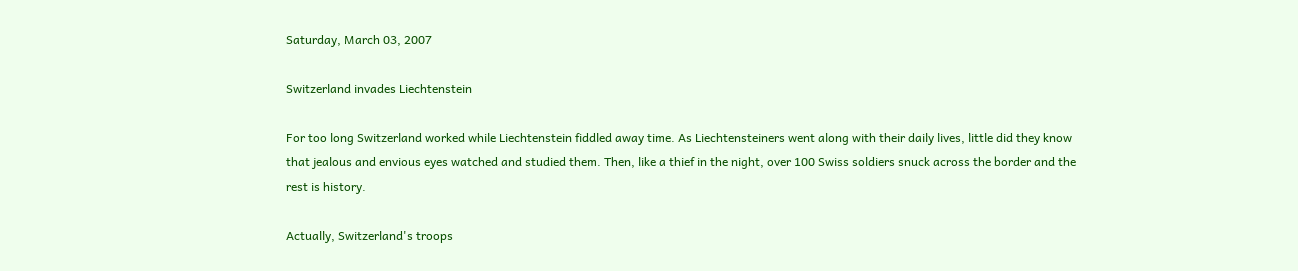Saturday, March 03, 2007

Switzerland invades Liechtenstein

For too long Switzerland worked while Liechtenstein fiddled away time. As Liechtensteiners went along with their daily lives, little did they know that jealous and envious eyes watched and studied them. Then, like a thief in the night, over 100 Swiss soldiers snuck across the border and the rest is history.

Actually, Switzerland's troops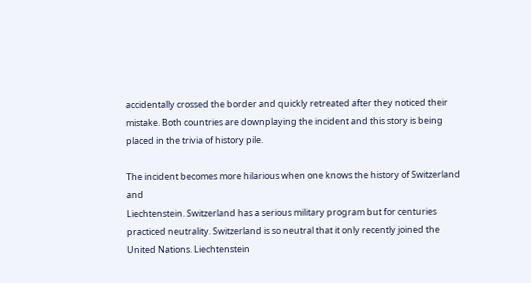accidentally crossed the border and quickly retreated after they noticed their mistake. Both countries are downplaying the incident and this story is being placed in the trivia of history pile.

The incident becomes more hilarious when one knows the history of Switzerland and
Liechtenstein. Switzerland has a serious military program but for centuries practiced neutrality. Switzerland is so neutral that it only recently joined the United Nations. Liechtenstein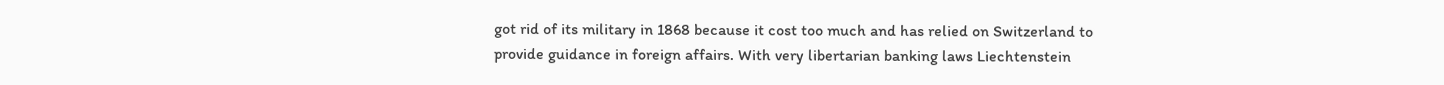got rid of its military in 1868 because it cost too much and has relied on Switzerland to provide guidance in foreign affairs. With very libertarian banking laws Liechtenstein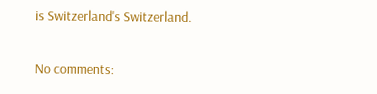is Switzerland's Switzerland.

No comments: